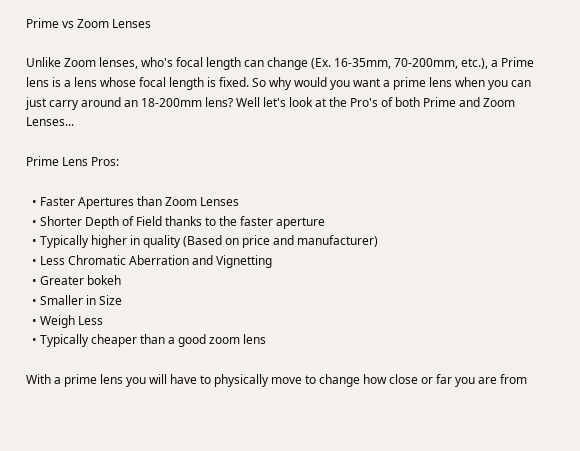Prime vs Zoom Lenses

Unlike Zoom lenses, who's focal length can change (Ex. 16-35mm, 70-200mm, etc.), a Prime lens is a lens whose focal length is fixed. So why would you want a prime lens when you can just carry around an 18-200mm lens? Well let's look at the Pro's of both Prime and Zoom Lenses...

Prime Lens Pros:

  • Faster Apertures than Zoom Lenses
  • Shorter Depth of Field thanks to the faster aperture
  • Typically higher in quality (Based on price and manufacturer)
  • Less Chromatic Aberration and Vignetting
  • Greater bokeh
  • Smaller in Size
  • Weigh Less
  • Typically cheaper than a good zoom lens

With a prime lens you will have to physically move to change how close or far you are from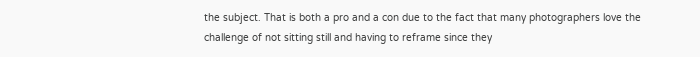the subject. That is both a pro and a con due to the fact that many photographers love the challenge of not sitting still and having to reframe since they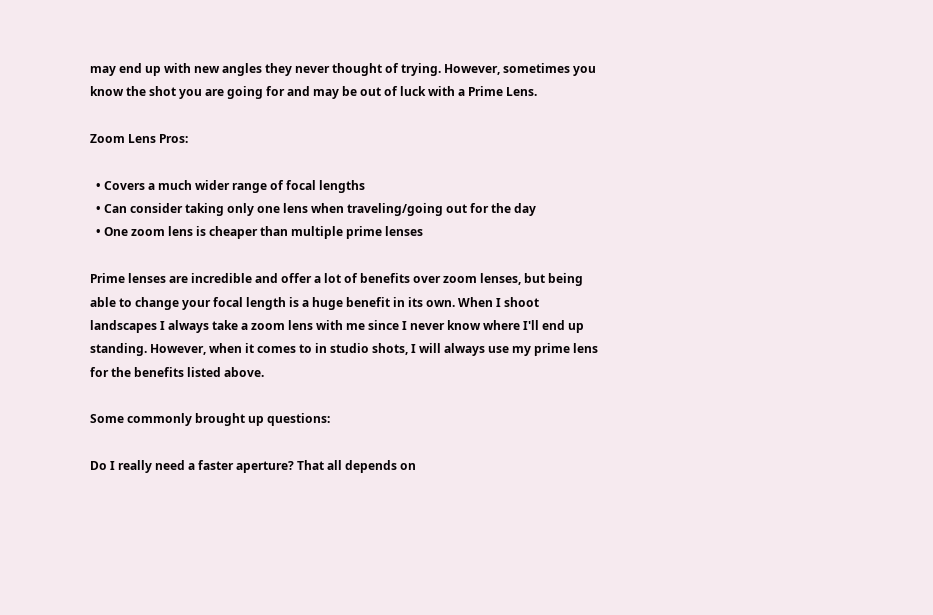may end up with new angles they never thought of trying. However, sometimes you know the shot you are going for and may be out of luck with a Prime Lens.

Zoom Lens Pros:

  • Covers a much wider range of focal lengths
  • Can consider taking only one lens when traveling/going out for the day
  • One zoom lens is cheaper than multiple prime lenses

Prime lenses are incredible and offer a lot of benefits over zoom lenses, but being able to change your focal length is a huge benefit in its own. When I shoot landscapes I always take a zoom lens with me since I never know where I'll end up standing. However, when it comes to in studio shots, I will always use my prime lens for the benefits listed above.

Some commonly brought up questions:

Do I really need a faster aperture? That all depends on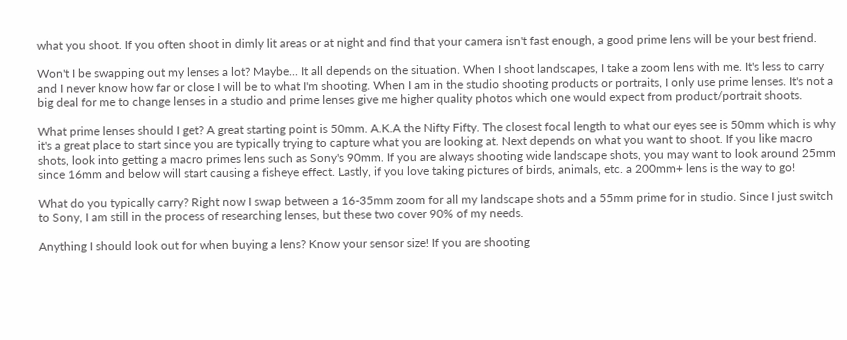what you shoot. If you often shoot in dimly lit areas or at night and find that your camera isn't fast enough, a good prime lens will be your best friend.

Won't I be swapping out my lenses a lot? Maybe... It all depends on the situation. When I shoot landscapes, I take a zoom lens with me. It's less to carry and I never know how far or close I will be to what I'm shooting. When I am in the studio shooting products or portraits, I only use prime lenses. It's not a big deal for me to change lenses in a studio and prime lenses give me higher quality photos which one would expect from product/portrait shoots.

What prime lenses should I get? A great starting point is 50mm. A.K.A the Nifty Fifty. The closest focal length to what our eyes see is 50mm which is why it's a great place to start since you are typically trying to capture what you are looking at. Next depends on what you want to shoot. If you like macro shots, look into getting a macro primes lens such as Sony's 90mm. If you are always shooting wide landscape shots, you may want to look around 25mm since 16mm and below will start causing a fisheye effect. Lastly, if you love taking pictures of birds, animals, etc. a 200mm+ lens is the way to go!

What do you typically carry? Right now I swap between a 16-35mm zoom for all my landscape shots and a 55mm prime for in studio. Since I just switch to Sony, I am still in the process of researching lenses, but these two cover 90% of my needs.

Anything I should look out for when buying a lens? Know your sensor size! If you are shooting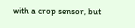with a crop sensor, but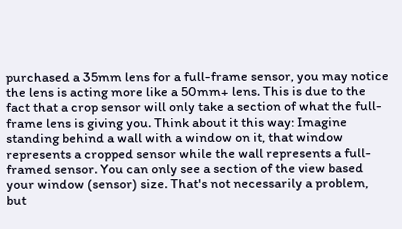purchased a 35mm lens for a full-frame sensor, you may notice the lens is acting more like a 50mm+ lens. This is due to the fact that a crop sensor will only take a section of what the full-frame lens is giving you. Think about it this way: Imagine standing behind a wall with a window on it, that window represents a cropped sensor while the wall represents a full-framed sensor. You can only see a section of the view based your window (sensor) size. That's not necessarily a problem, but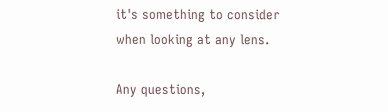it's something to consider when looking at any lens.

Any questions,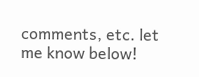comments, etc. let me know below!